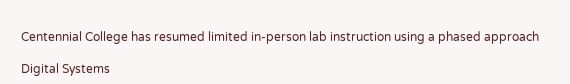Centennial College has resumed limited in-person lab instruction using a phased approach

Digital Systems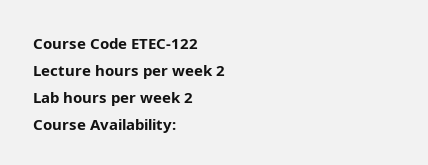Course Code ETEC-122
Lecture hours per week 2
Lab hours per week 2
Course Availability: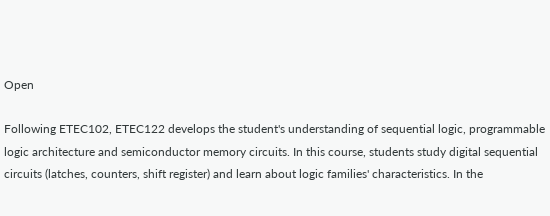Open

Following ETEC102, ETEC122 develops the student's understanding of sequential logic, programmable logic architecture and semiconductor memory circuits. In this course, students study digital sequential circuits (latches, counters, shift register) and learn about logic families' characteristics. In the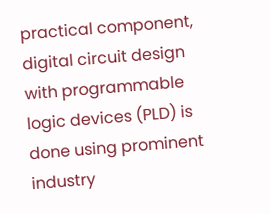practical component, digital circuit design with programmable logic devices (PLD) is done using prominent industry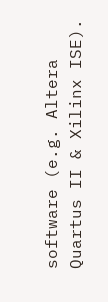software (e.g. Altera Quartus II & Xilinx ISE).